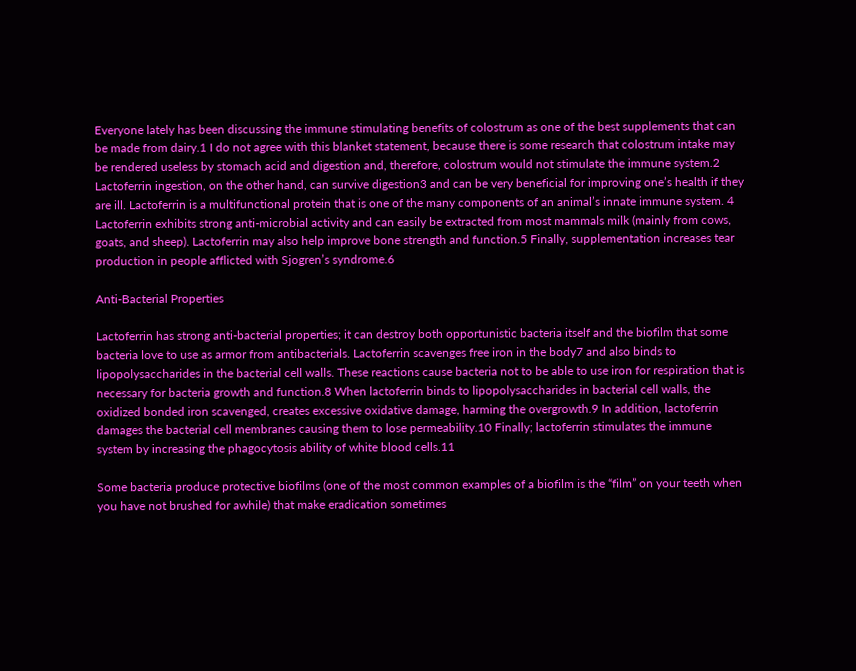Everyone lately has been discussing the immune stimulating benefits of colostrum as one of the best supplements that can be made from dairy.1 I do not agree with this blanket statement, because there is some research that colostrum intake may be rendered useless by stomach acid and digestion and, therefore, colostrum would not stimulate the immune system.2 Lactoferrin ingestion, on the other hand, can survive digestion3 and can be very beneficial for improving one’s health if they are ill. Lactoferrin is a multifunctional protein that is one of the many components of an animal’s innate immune system. 4 Lactoferrin exhibits strong anti-microbial activity and can easily be extracted from most mammals milk (mainly from cows, goats, and sheep). Lactoferrin may also help improve bone strength and function.5 Finally, supplementation increases tear production in people afflicted with Sjogren’s syndrome.6

Anti-Bacterial Properties

Lactoferrin has strong anti-bacterial properties; it can destroy both opportunistic bacteria itself and the biofilm that some bacteria love to use as armor from antibacterials. Lactoferrin scavenges free iron in the body7 and also binds to lipopolysaccharides in the bacterial cell walls. These reactions cause bacteria not to be able to use iron for respiration that is necessary for bacteria growth and function.8 When lactoferrin binds to lipopolysaccharides in bacterial cell walls, the oxidized bonded iron scavenged, creates excessive oxidative damage, harming the overgrowth.9 In addition, lactoferrin damages the bacterial cell membranes causing them to lose permeability.10 Finally; lactoferrin stimulates the immune system by increasing the phagocytosis ability of white blood cells.11

Some bacteria produce protective biofilms (one of the most common examples of a biofilm is the “film” on your teeth when you have not brushed for awhile) that make eradication sometimes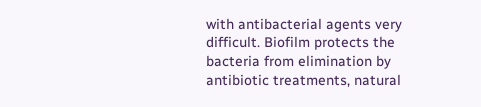with antibacterial agents very difficult. Biofilm protects the bacteria from elimination by antibiotic treatments, natural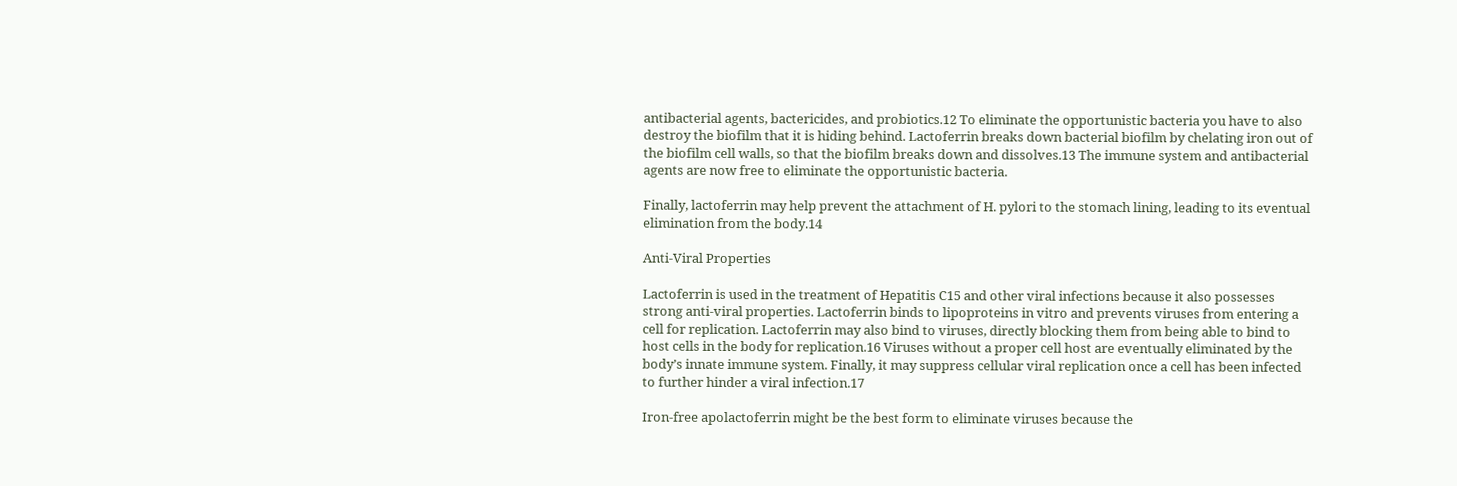antibacterial agents, bactericides, and probiotics.12 To eliminate the opportunistic bacteria you have to also destroy the biofilm that it is hiding behind. Lactoferrin breaks down bacterial biofilm by chelating iron out of the biofilm cell walls, so that the biofilm breaks down and dissolves.13 The immune system and antibacterial agents are now free to eliminate the opportunistic bacteria.

Finally, lactoferrin may help prevent the attachment of H. pylori to the stomach lining, leading to its eventual elimination from the body.14

Anti-Viral Properties

Lactoferrin is used in the treatment of Hepatitis C15 and other viral infections because it also possesses strong anti-viral properties. Lactoferrin binds to lipoproteins in vitro and prevents viruses from entering a cell for replication. Lactoferrin may also bind to viruses, directly blocking them from being able to bind to host cells in the body for replication.16 Viruses without a proper cell host are eventually eliminated by the body’s innate immune system. Finally, it may suppress cellular viral replication once a cell has been infected to further hinder a viral infection.17

Iron-free apolactoferrin might be the best form to eliminate viruses because the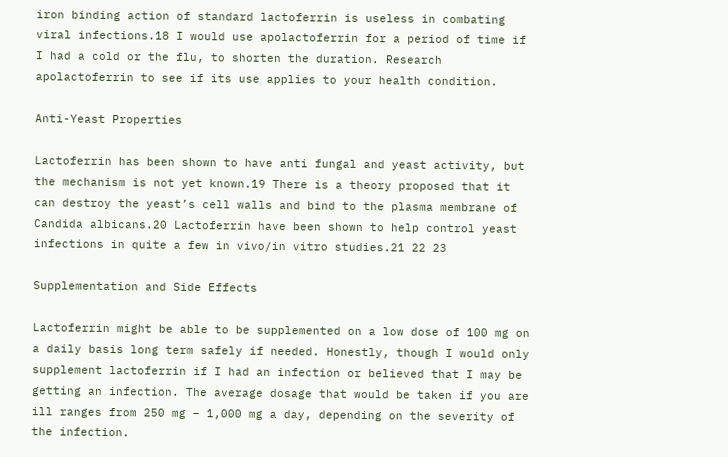iron binding action of standard lactoferrin is useless in combating viral infections.18 I would use apolactoferrin for a period of time if I had a cold or the flu, to shorten the duration. Research apolactoferrin to see if its use applies to your health condition.

Anti-Yeast Properties

Lactoferrin has been shown to have anti fungal and yeast activity, but the mechanism is not yet known.19 There is a theory proposed that it can destroy the yeast’s cell walls and bind to the plasma membrane of Candida albicans.20 Lactoferrin have been shown to help control yeast infections in quite a few in vivo/in vitro studies.21 22 23

Supplementation and Side Effects

Lactoferrin might be able to be supplemented on a low dose of 100 mg on a daily basis long term safely if needed. Honestly, though I would only supplement lactoferrin if I had an infection or believed that I may be getting an infection. The average dosage that would be taken if you are ill ranges from 250 mg – 1,000 mg a day, depending on the severity of the infection.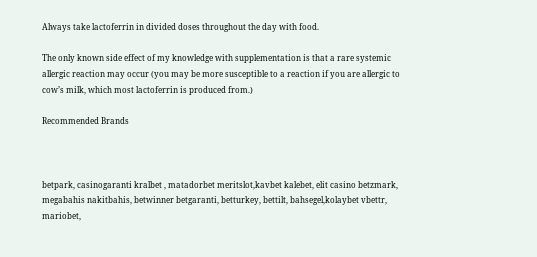Always take lactoferrin in divided doses throughout the day with food.

The only known side effect of my knowledge with supplementation is that a rare systemic allergic reaction may occur (you may be more susceptible to a reaction if you are allergic to cow’s milk, which most lactoferrin is produced from.)

Recommended Brands



betpark, casinogaranti kralbet , matadorbet meritslot,kavbet kalebet, elit casino betzmark, megabahis nakitbahis, betwinner betgaranti, betturkey, bettilt, bahsegel,kolaybet vbettr, mariobet,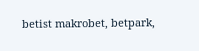betist makrobet, betpark,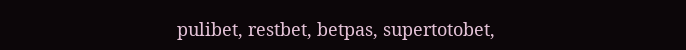pulibet, restbet, betpas, supertotobet,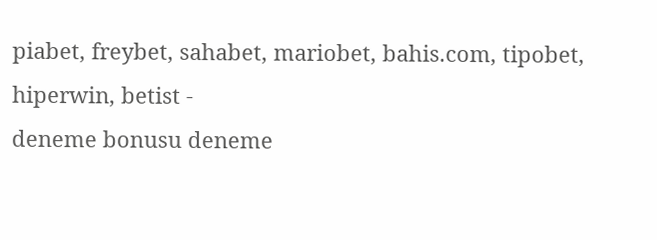piabet, freybet, sahabet, mariobet, bahis.com, tipobet, hiperwin, betist -
deneme bonusu deneme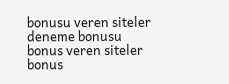bonusu veren siteler deneme bonusu bonus veren siteler bonus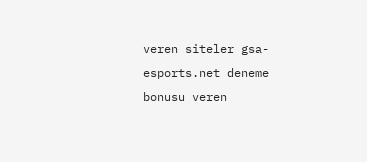veren siteler gsa-esports.net deneme bonusu veren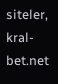siteler, kral-bet.net